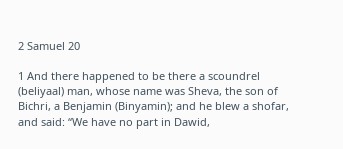2 Samuel 20

1 And there happened to be there a scoundrel (beliyaal) man, whose name was Sheva, the son of Bichri, a Benjamin (Binyamin); and he blew a shofar, and said: “We have no part in Dawid,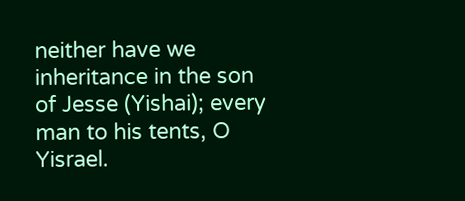neither have we inheritance in the son of Jesse (Yishai); every man to his tents, O Yisrael.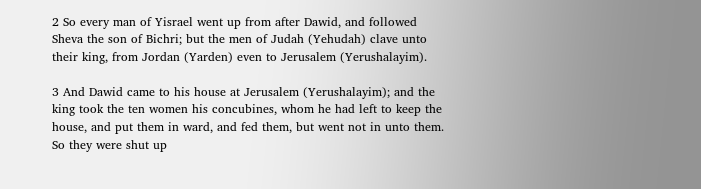2 So every man of Yisrael went up from after Dawid, and followed Sheva the son of Bichri; but the men of Judah (Yehudah) clave unto their king, from Jordan (Yarden) even to Jerusalem (Yerushalayim).

3 And Dawid came to his house at Jerusalem (Yerushalayim); and the king took the ten women his concubines, whom he had left to keep the house, and put them in ward, and fed them, but went not in unto them. So they were shut up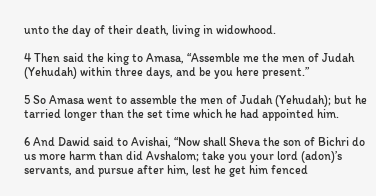unto the day of their death, living in widowhood.

4 Then said the king to Amasa, “Assemble me the men of Judah (Yehudah) within three days, and be you here present.”

5 So Amasa went to assemble the men of Judah (Yehudah); but he tarried longer than the set time which he had appointed him.

6 And Dawid said to Avishai, “Now shall Sheva the son of Bichri do us more harm than did Avshalom; take you your lord (adon)’s servants, and pursue after him, lest he get him fenced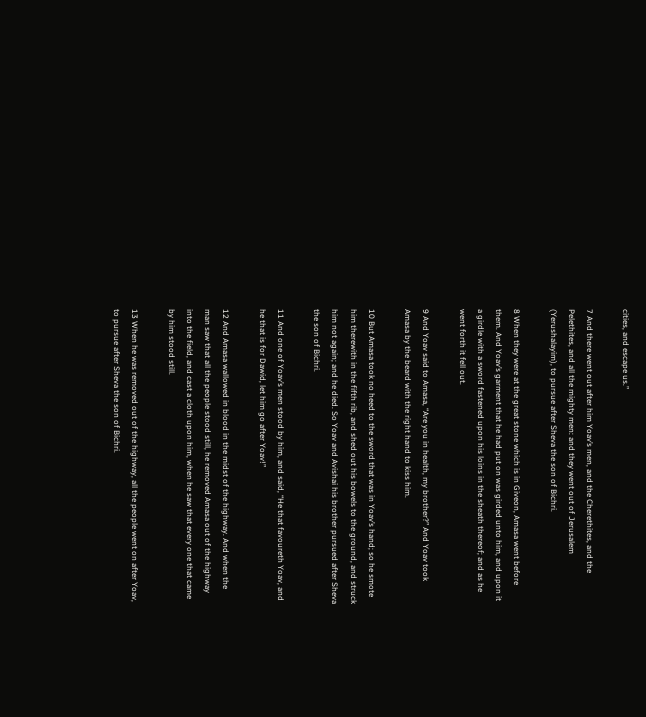cities, and escape us.”

7 And there went out after him Yoav’s men, and the Cherethites, and the Pelethites, and all the mighty men: and they went out of Jerusalem (Yerushalayim), to pursue after Sheva the son of Bichri.

8 When they were at the great stone which is in Giveon, Amasa went before them. And Yoav’s garment that he had put on was girded unto him, and upon it a girdle with a sword fastened upon his loins in the sheath thereof; and as he went forth it fell out.

9 And Yoav said to Amasa, “Are you in health, my brother?” And Yoav took Amasa by the beard with the right hand to kiss him.

10 But Amasa took no heed to the sword that was in Yoav’s hand; so he smote him therewith in the fifth rib, and shed out his bowels to the ground, and struck him not again; and he died. So Yoav and Avishai his brother pursued after Sheva the son of Bichri.

11 And one of Yoav’s men stood by him, and said, “He that favoureth Yoav, and he that is for Dawid, let him go after Yoav!”

12 And Amasa wallowed in blood in the midst of the highway. And when the man saw that all the people stood still, he removed Amasa out of the highway into the field, and cast a cloth upon him, when he saw that every one that came by him stood still.

13 When he was removed out of the highway, all the people went on after Yoav, to pursue after Sheva the son of Bichri.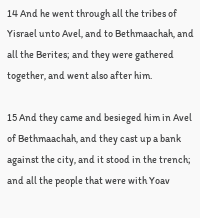14 And he went through all the tribes of Yisrael unto Avel, and to Bethmaachah, and all the Berites; and they were gathered together, and went also after him.

15 And they came and besieged him in Avel of Bethmaachah, and they cast up a bank against the city, and it stood in the trench; and all the people that were with Yoav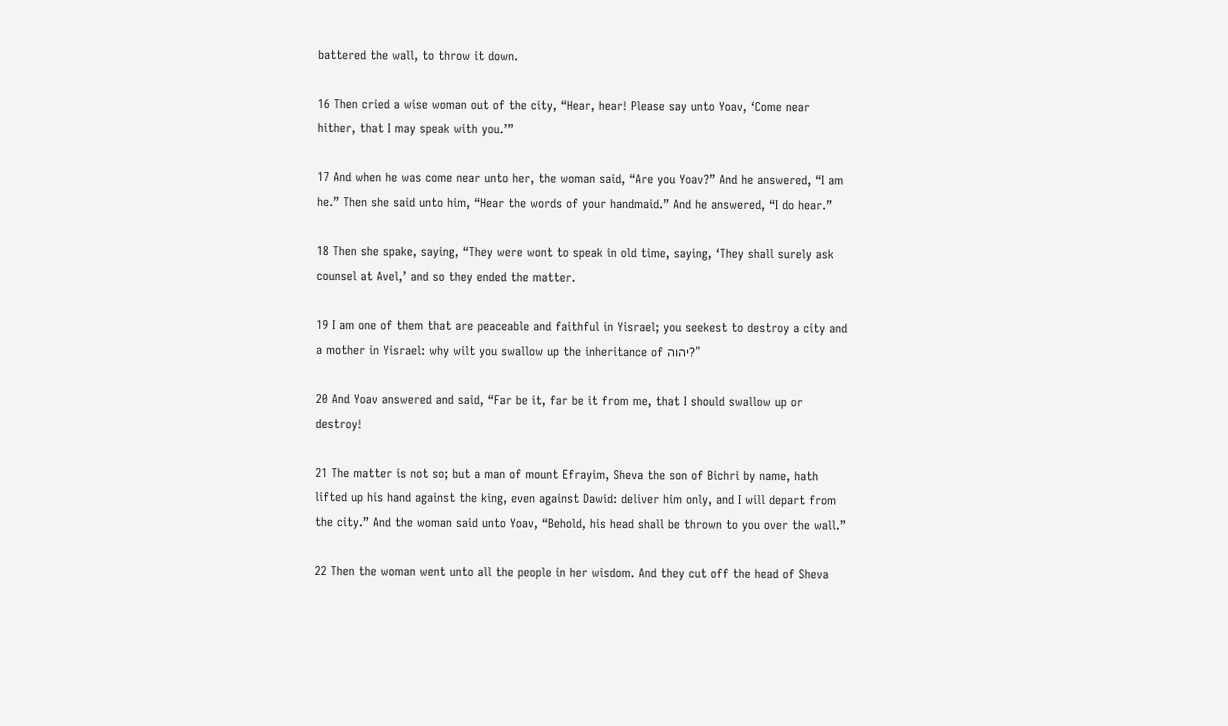battered the wall, to throw it down.

16 Then cried a wise woman out of the city, “Hear, hear! Please say unto Yoav, ‘Come near hither, that I may speak with you.’”

17 And when he was come near unto her, the woman said, “Are you Yoav?” And he answered, “I am he.” Then she said unto him, “Hear the words of your handmaid.” And he answered, “I do hear.”

18 Then she spake, saying, “They were wont to speak in old time, saying, ‘They shall surely ask counsel at Avel,’ and so they ended the matter.

19 I am one of them that are peaceable and faithful in Yisrael; you seekest to destroy a city and a mother in Yisrael: why wilt you swallow up the inheritance of יהוה?”

20 And Yoav answered and said, “Far be it, far be it from me, that I should swallow up or destroy!

21 The matter is not so; but a man of mount Efrayim, Sheva the son of Bichri by name, hath lifted up his hand against the king, even against Dawid: deliver him only, and I will depart from the city.” And the woman said unto Yoav, “Behold, his head shall be thrown to you over the wall.”

22 Then the woman went unto all the people in her wisdom. And they cut off the head of Sheva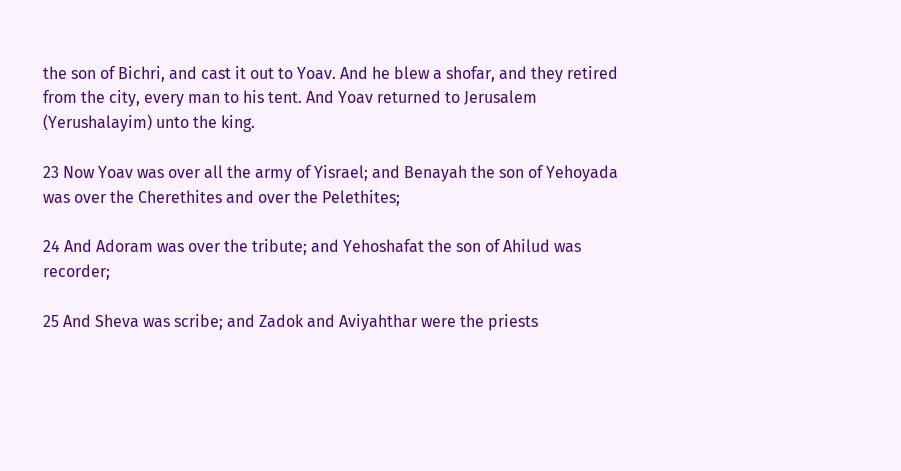the son of Bichri, and cast it out to Yoav. And he blew a shofar, and they retired from the city, every man to his tent. And Yoav returned to Jerusalem (Yerushalayim) unto the king.

23 Now Yoav was over all the army of Yisrael; and Benayah the son of Yehoyada was over the Cherethites and over the Pelethites;

24 And Adoram was over the tribute; and Yehoshafat the son of Ahilud was recorder;

25 And Sheva was scribe; and Zadok and Aviyahthar were the priests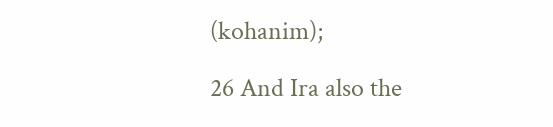(kohanim);

26 And Ira also the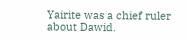Yairite was a chief ruler about Dawid.